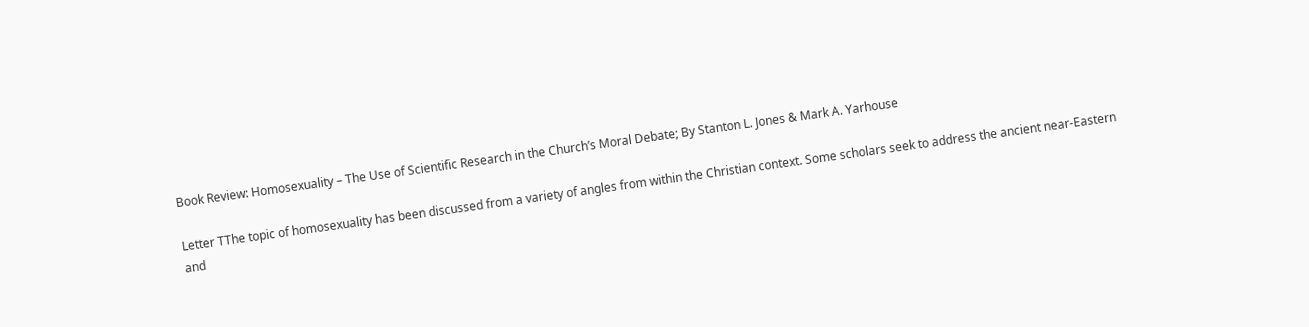Book Review: Homosexuality – The Use of Scientific Research in the Church’s Moral Debate; By Stanton L. Jones & Mark A. Yarhouse

Letter TThe topic of homosexuality has been discussed from a variety of angles from within the Christian context. Some scholars seek to address the ancient near-Eastern and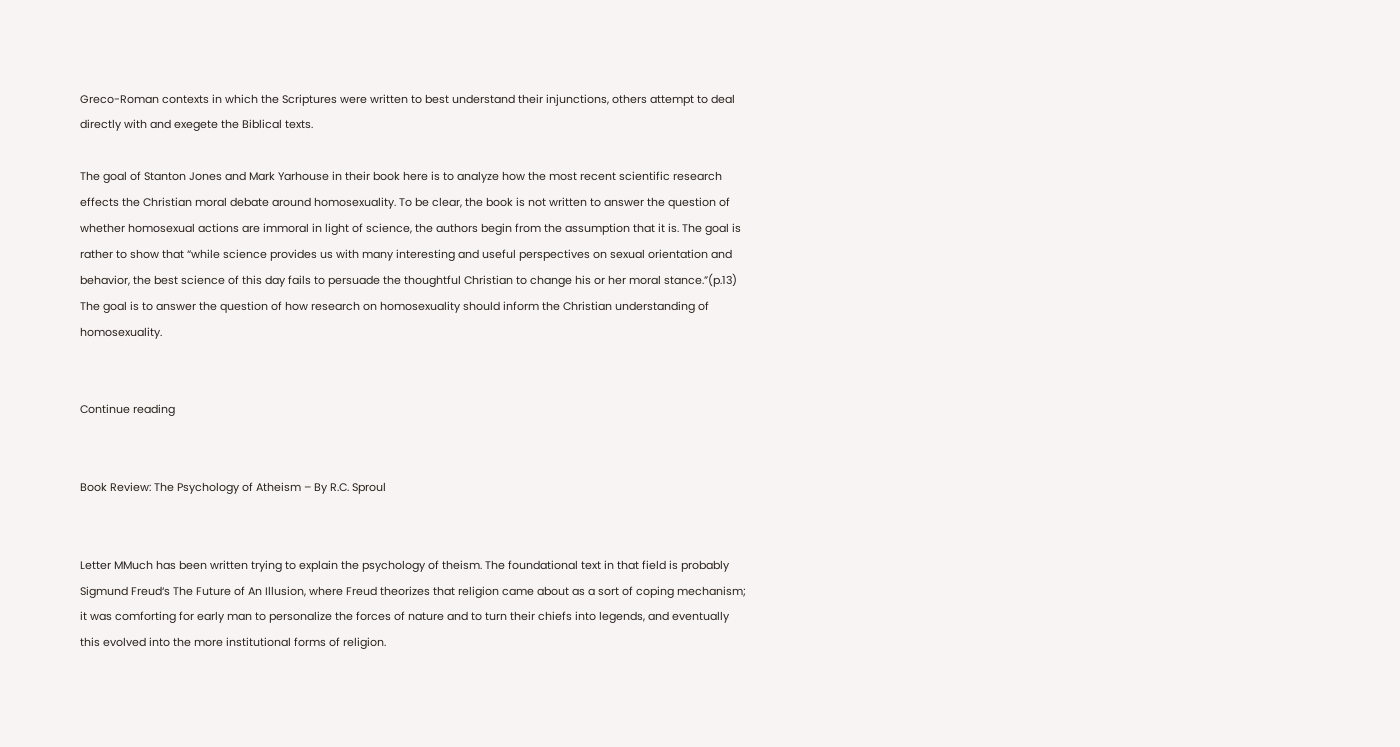Greco-Roman contexts in which the Scriptures were written to best understand their injunctions, others attempt to deal directly with and exegete the Biblical texts.

The goal of Stanton Jones and Mark Yarhouse in their book here is to analyze how the most recent scientific research effects the Christian moral debate around homosexuality. To be clear, the book is not written to answer the question of whether homosexual actions are immoral in light of science, the authors begin from the assumption that it is. The goal is rather to show that “while science provides us with many interesting and useful perspectives on sexual orientation and behavior, the best science of this day fails to persuade the thoughtful Christian to change his or her moral stance.”(p.13) The goal is to answer the question of how research on homosexuality should inform the Christian understanding of homosexuality.


Continue reading


Book Review: The Psychology of Atheism – By R.C. Sproul


Letter MMuch has been written trying to explain the psychology of theism. The foundational text in that field is probably Sigmund Freud‘s The Future of An Illusion, where Freud theorizes that religion came about as a sort of coping mechanism; it was comforting for early man to personalize the forces of nature and to turn their chiefs into legends, and eventually this evolved into the more institutional forms of religion.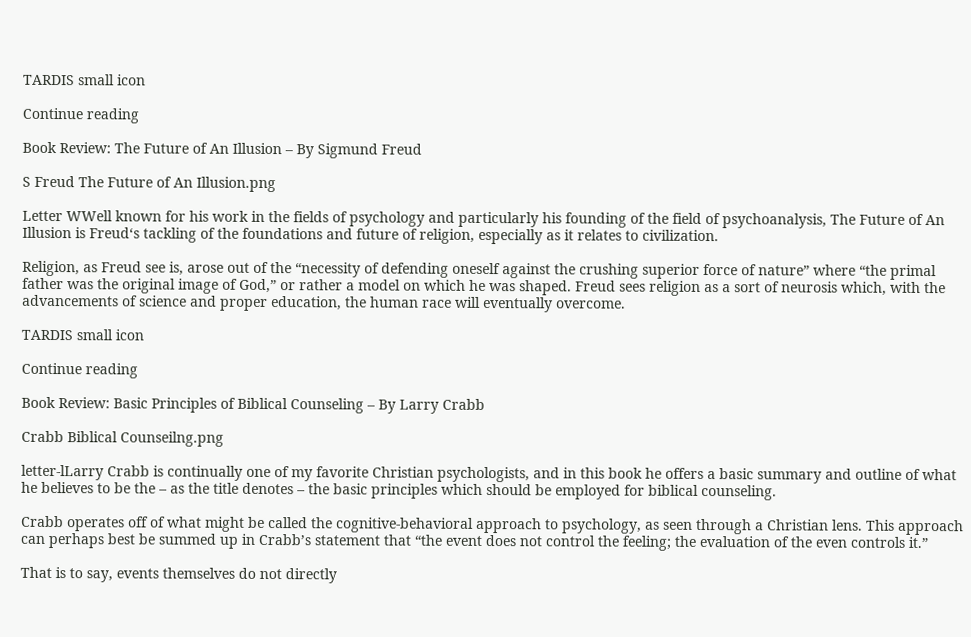TARDIS small icon

Continue reading

Book Review: The Future of An Illusion – By Sigmund Freud

S Freud The Future of An Illusion.png

Letter WWell known for his work in the fields of psychology and particularly his founding of the field of psychoanalysis, The Future of An Illusion is Freud‘s tackling of the foundations and future of religion, especially as it relates to civilization.

Religion, as Freud see is, arose out of the “necessity of defending oneself against the crushing superior force of nature” where “the primal father was the original image of God,” or rather a model on which he was shaped. Freud sees religion as a sort of neurosis which, with the advancements of science and proper education, the human race will eventually overcome.

TARDIS small icon

Continue reading

Book Review: Basic Principles of Biblical Counseling – By Larry Crabb

Crabb Biblical Counseilng.png

letter-lLarry Crabb is continually one of my favorite Christian psychologists, and in this book he offers a basic summary and outline of what he believes to be the – as the title denotes – the basic principles which should be employed for biblical counseling.

Crabb operates off of what might be called the cognitive-behavioral approach to psychology, as seen through a Christian lens. This approach can perhaps best be summed up in Crabb’s statement that “the event does not control the feeling; the evaluation of the even controls it.”

That is to say, events themselves do not directly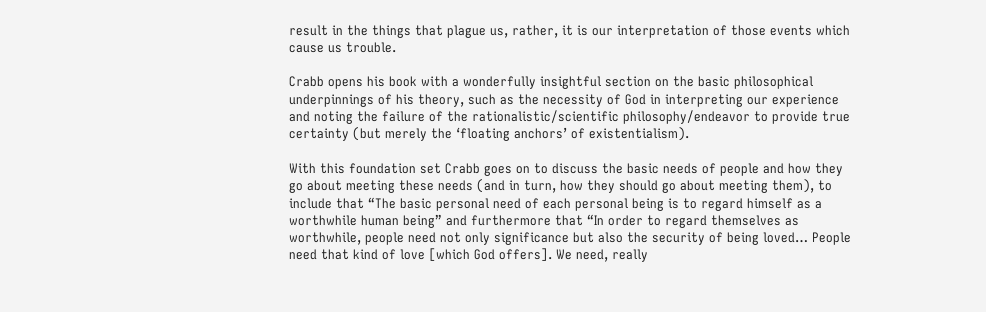result in the things that plague us, rather, it is our interpretation of those events which cause us trouble.

Crabb opens his book with a wonderfully insightful section on the basic philosophical underpinnings of his theory, such as the necessity of God in interpreting our experience and noting the failure of the rationalistic/scientific philosophy/endeavor to provide true certainty (but merely the ‘floating anchors’ of existentialism).

With this foundation set Crabb goes on to discuss the basic needs of people and how they go about meeting these needs (and in turn, how they should go about meeting them), to include that “The basic personal need of each personal being is to regard himself as a worthwhile human being” and furthermore that “In order to regard themselves as worthwhile, people need not only significance but also the security of being loved… People need that kind of love [which God offers]. We need, really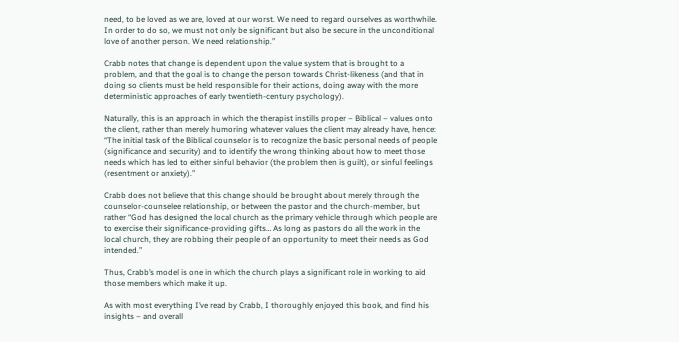need, to be loved as we are, loved at our worst. We need to regard ourselves as worthwhile. In order to do so, we must not only be significant but also be secure in the unconditional love of another person. We need relationship.”

Crabb notes that change is dependent upon the value system that is brought to a problem, and that the goal is to change the person towards Christ-likeness (and that in doing so clients must be held responsible for their actions, doing away with the more deterministic approaches of early twentieth-century psychology).

Naturally, this is an approach in which the therapist instills proper – Biblical – values onto the client, rather than merely humoring whatever values the client may already have, hence: “The initial task of the Biblical counselor is to recognize the basic personal needs of people (significance and security) and to identify the wrong thinking about how to meet those needs which has led to either sinful behavior (the problem then is guilt), or sinful feelings (resentment or anxiety).”

Crabb does not believe that this change should be brought about merely through the counselor-counselee relationship, or between the pastor and the church-member, but rather “God has designed the local church as the primary vehicle through which people are to exercise their significance-providing gifts… As long as pastors do all the work in the local church, they are robbing their people of an opportunity to meet their needs as God intended.”

Thus, Crabb’s model is one in which the church plays a significant role in working to aid those members which make it up.

As with most everything I’ve read by Crabb, I thoroughly enjoyed this book, and find his insights – and overall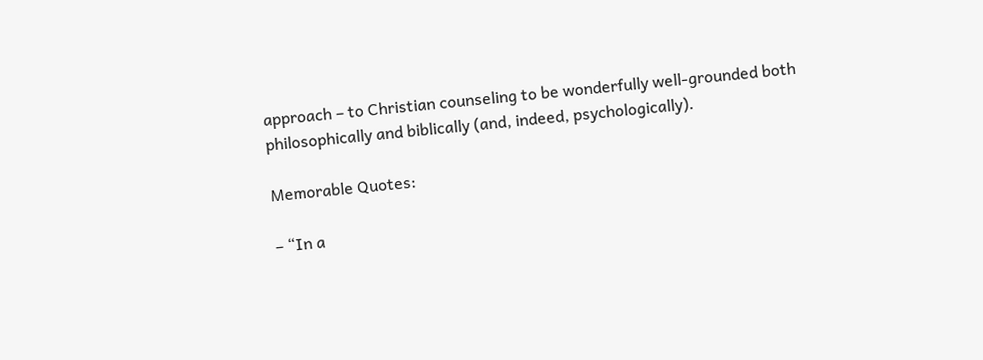approach – to Christian counseling to be wonderfully well-grounded both philosophically and biblically (and, indeed, psychologically).

Memorable Quotes:

– “In a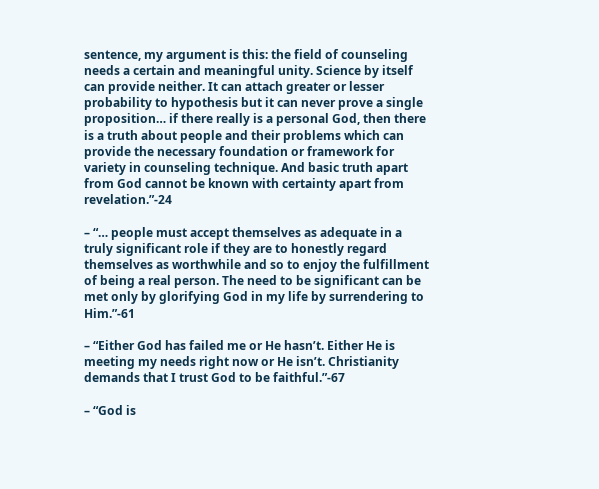sentence, my argument is this: the field of counseling needs a certain and meaningful unity. Science by itself can provide neither. It can attach greater or lesser probability to hypothesis but it can never prove a single proposition… if there really is a personal God, then there is a truth about people and their problems which can provide the necessary foundation or framework for variety in counseling technique. And basic truth apart from God cannot be known with certainty apart from revelation.”-24

– “… people must accept themselves as adequate in a truly significant role if they are to honestly regard themselves as worthwhile and so to enjoy the fulfillment of being a real person. The need to be significant can be met only by glorifying God in my life by surrendering to Him.”-61

– “Either God has failed me or He hasn’t. Either He is meeting my needs right now or He isn’t. Christianity demands that I trust God to be faithful.”-67

– “God is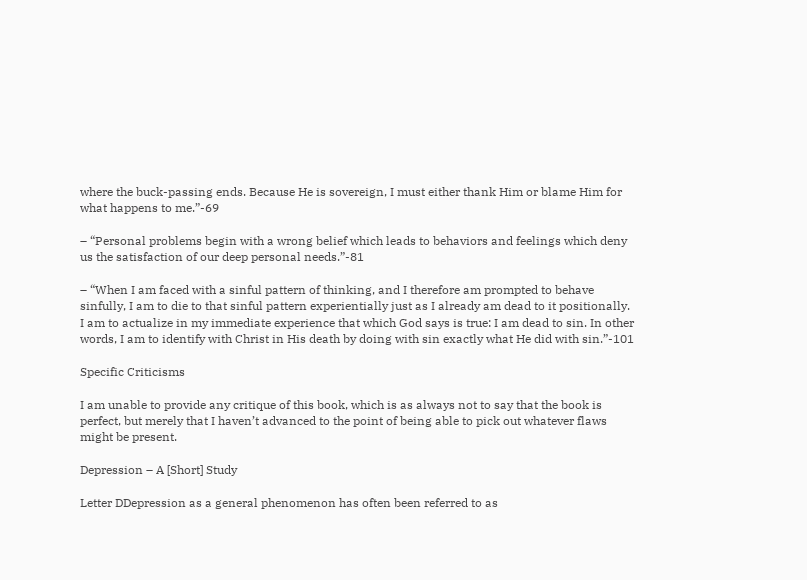where the buck-passing ends. Because He is sovereign, I must either thank Him or blame Him for what happens to me.”-69

– “Personal problems begin with a wrong belief which leads to behaviors and feelings which deny us the satisfaction of our deep personal needs.”-81

– “When I am faced with a sinful pattern of thinking, and I therefore am prompted to behave sinfully, I am to die to that sinful pattern experientially just as I already am dead to it positionally. I am to actualize in my immediate experience that which God says is true: I am dead to sin. In other words, I am to identify with Christ in His death by doing with sin exactly what He did with sin.”-101

Specific Criticisms

I am unable to provide any critique of this book, which is as always not to say that the book is perfect, but merely that I haven’t advanced to the point of being able to pick out whatever flaws might be present.

Depression – A [Short] Study

Letter DDepression as a general phenomenon has often been referred to as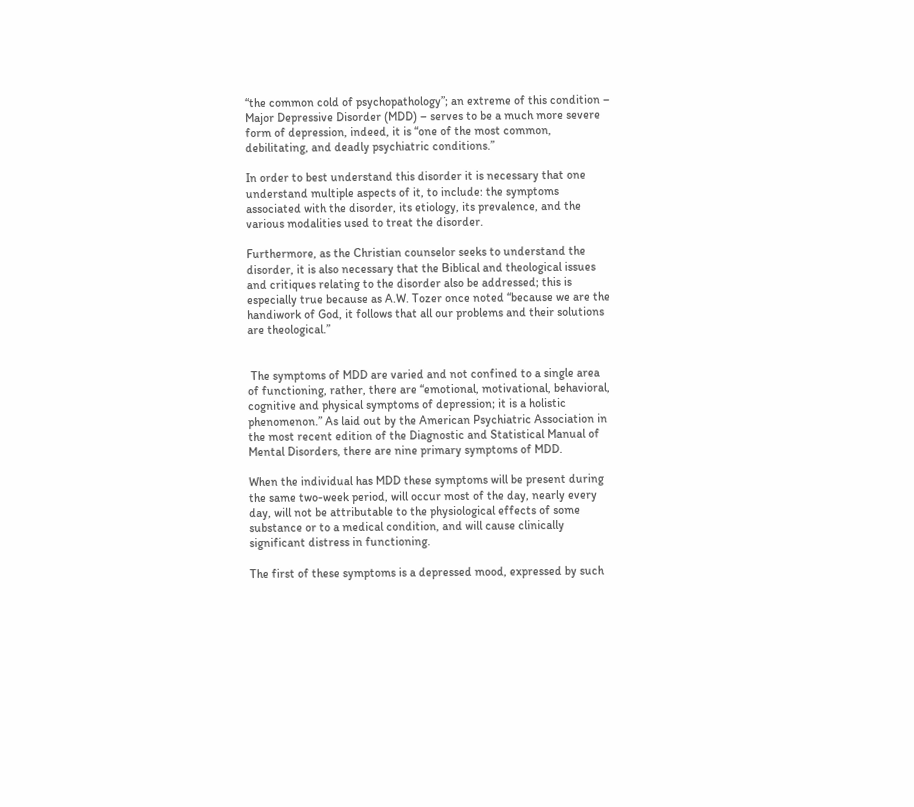“the common cold of psychopathology”; an extreme of this condition – Major Depressive Disorder (MDD) – serves to be a much more severe form of depression, indeed, it is “one of the most common, debilitating, and deadly psychiatric conditions.”

In order to best understand this disorder it is necessary that one understand multiple aspects of it, to include: the symptoms associated with the disorder, its etiology, its prevalence, and the various modalities used to treat the disorder.

Furthermore, as the Christian counselor seeks to understand the disorder, it is also necessary that the Biblical and theological issues and critiques relating to the disorder also be addressed; this is especially true because as A.W. Tozer once noted “because we are the handiwork of God, it follows that all our problems and their solutions are theological.”


 The symptoms of MDD are varied and not confined to a single area of functioning, rather, there are “emotional, motivational, behavioral, cognitive and physical symptoms of depression; it is a holistic phenomenon.” As laid out by the American Psychiatric Association in the most recent edition of the Diagnostic and Statistical Manual of Mental Disorders, there are nine primary symptoms of MDD.

When the individual has MDD these symptoms will be present during the same two-week period, will occur most of the day, nearly every day, will not be attributable to the physiological effects of some substance or to a medical condition, and will cause clinically significant distress in functioning.

The first of these symptoms is a depressed mood, expressed by such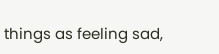things as feeling sad,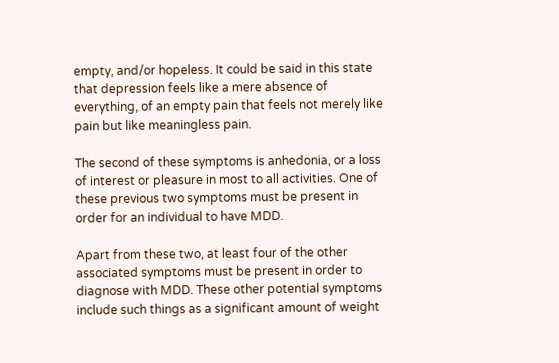empty, and/or hopeless. It could be said in this state that depression feels like a mere absence of everything, of an empty pain that feels not merely like pain but like meaningless pain.

The second of these symptoms is anhedonia, or a loss of interest or pleasure in most to all activities. One of these previous two symptoms must be present in order for an individual to have MDD.

Apart from these two, at least four of the other associated symptoms must be present in order to diagnose with MDD. These other potential symptoms include such things as a significant amount of weight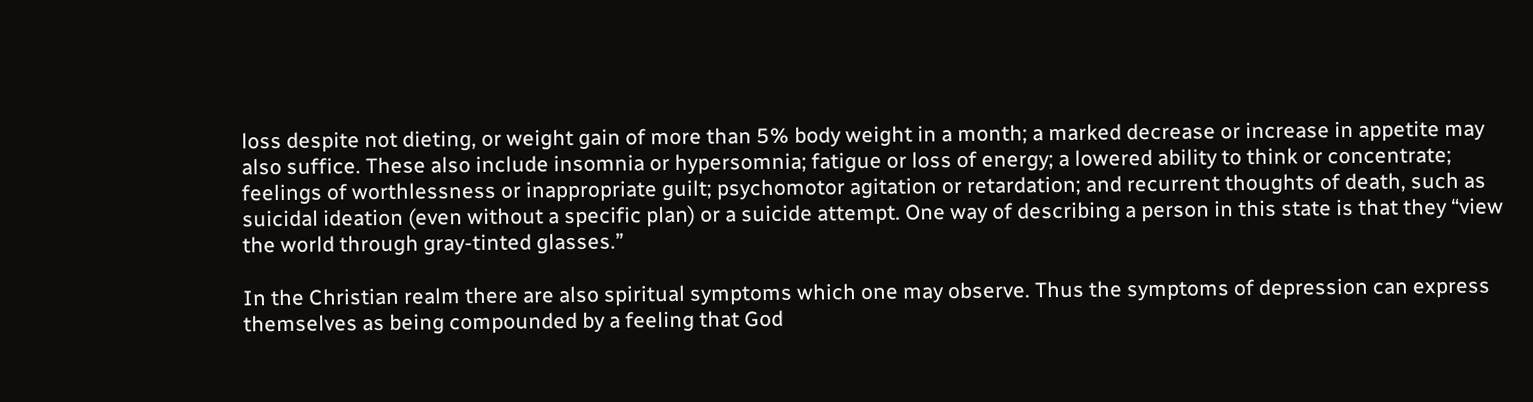loss despite not dieting, or weight gain of more than 5% body weight in a month; a marked decrease or increase in appetite may also suffice. These also include insomnia or hypersomnia; fatigue or loss of energy; a lowered ability to think or concentrate; feelings of worthlessness or inappropriate guilt; psychomotor agitation or retardation; and recurrent thoughts of death, such as suicidal ideation (even without a specific plan) or a suicide attempt. One way of describing a person in this state is that they “view the world through gray-tinted glasses.”

In the Christian realm there are also spiritual symptoms which one may observe. Thus the symptoms of depression can express themselves as being compounded by a feeling that God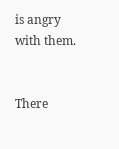is angry with them.


There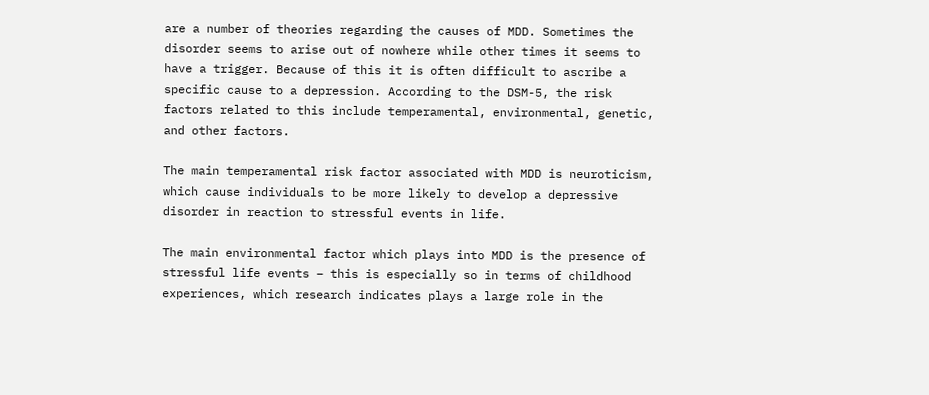are a number of theories regarding the causes of MDD. Sometimes the disorder seems to arise out of nowhere while other times it seems to have a trigger. Because of this it is often difficult to ascribe a specific cause to a depression. According to the DSM-5, the risk factors related to this include temperamental, environmental, genetic, and other factors.

The main temperamental risk factor associated with MDD is neuroticism, which cause individuals to be more likely to develop a depressive disorder in reaction to stressful events in life.

The main environmental factor which plays into MDD is the presence of stressful life events – this is especially so in terms of childhood experiences, which research indicates plays a large role in the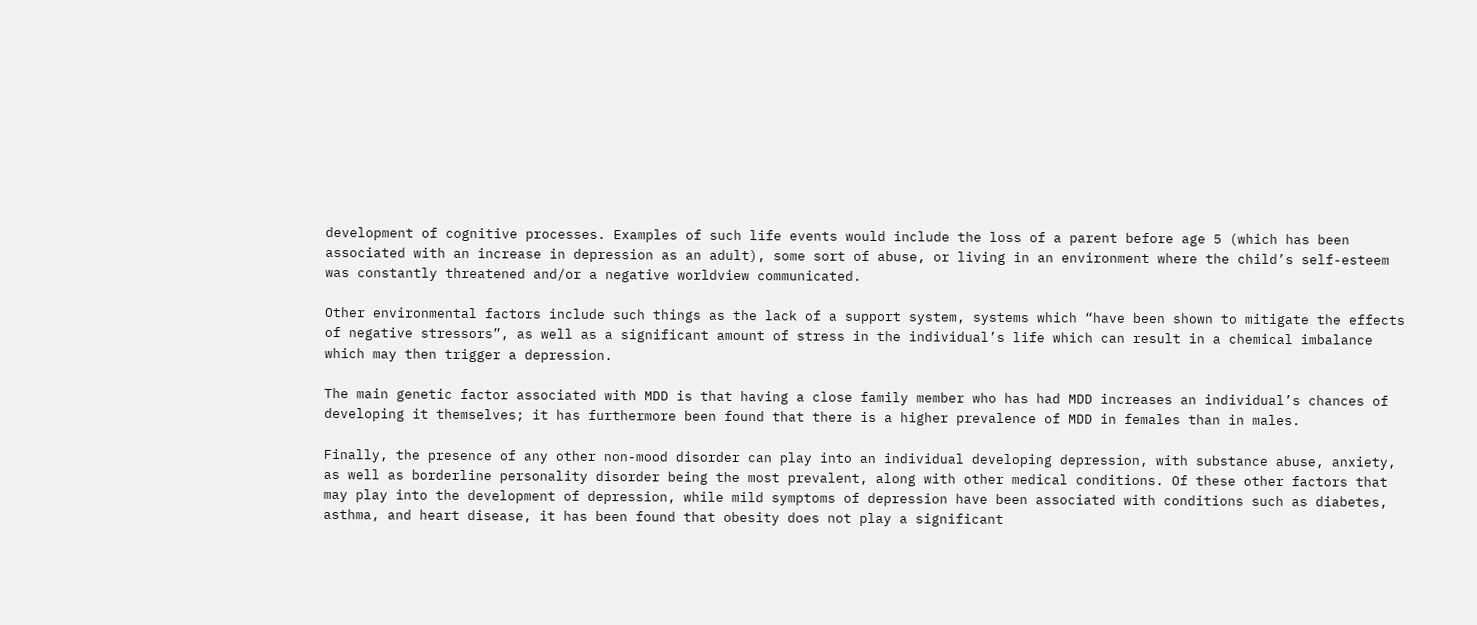development of cognitive processes. Examples of such life events would include the loss of a parent before age 5 (which has been associated with an increase in depression as an adult), some sort of abuse, or living in an environment where the child’s self-esteem was constantly threatened and/or a negative worldview communicated.

Other environmental factors include such things as the lack of a support system, systems which “have been shown to mitigate the effects of negative stressors”, as well as a significant amount of stress in the individual’s life which can result in a chemical imbalance which may then trigger a depression.

The main genetic factor associated with MDD is that having a close family member who has had MDD increases an individual’s chances of developing it themselves; it has furthermore been found that there is a higher prevalence of MDD in females than in males.

Finally, the presence of any other non-mood disorder can play into an individual developing depression, with substance abuse, anxiety, as well as borderline personality disorder being the most prevalent, along with other medical conditions. Of these other factors that may play into the development of depression, while mild symptoms of depression have been associated with conditions such as diabetes, asthma, and heart disease, it has been found that obesity does not play a significant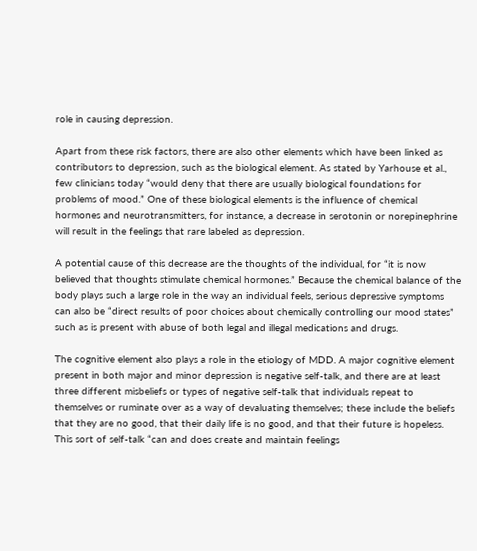role in causing depression.

Apart from these risk factors, there are also other elements which have been linked as contributors to depression, such as the biological element. As stated by Yarhouse et al., few clinicians today “would deny that there are usually biological foundations for problems of mood.” One of these biological elements is the influence of chemical hormones and neurotransmitters, for instance, a decrease in serotonin or norepinephrine will result in the feelings that rare labeled as depression.

A potential cause of this decrease are the thoughts of the individual, for “it is now believed that thoughts stimulate chemical hormones.” Because the chemical balance of the body plays such a large role in the way an individual feels, serious depressive symptoms can also be “direct results of poor choices about chemically controlling our mood states” such as is present with abuse of both legal and illegal medications and drugs.

The cognitive element also plays a role in the etiology of MDD. A major cognitive element present in both major and minor depression is negative self-talk, and there are at least three different misbeliefs or types of negative self-talk that individuals repeat to themselves or ruminate over as a way of devaluating themselves; these include the beliefs that they are no good, that their daily life is no good, and that their future is hopeless. This sort of self-talk “can and does create and maintain feelings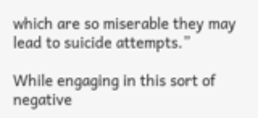which are so miserable they may lead to suicide attempts.”

While engaging in this sort of negative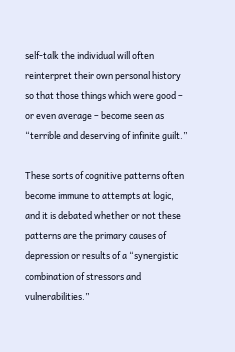self-talk the individual will often reinterpret their own personal history so that those things which were good – or even average – become seen as “terrible and deserving of infinite guilt.”

These sorts of cognitive patterns often become immune to attempts at logic, and it is debated whether or not these patterns are the primary causes of depression or results of a “synergistic combination of stressors and vulnerabilities.”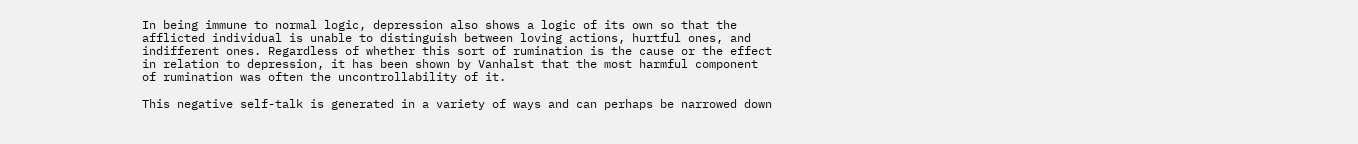In being immune to normal logic, depression also shows a logic of its own so that the afflicted individual is unable to distinguish between loving actions, hurtful ones, and indifferent ones. Regardless of whether this sort of rumination is the cause or the effect in relation to depression, it has been shown by Vanhalst that the most harmful component of rumination was often the uncontrollability of it.

This negative self-talk is generated in a variety of ways and can perhaps be narrowed down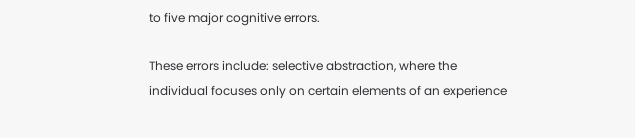to five major cognitive errors.

These errors include: selective abstraction, where the individual focuses only on certain elements of an experience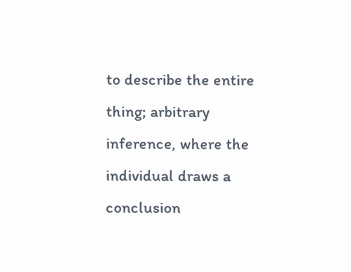to describe the entire thing; arbitrary inference, where the individual draws a conclusion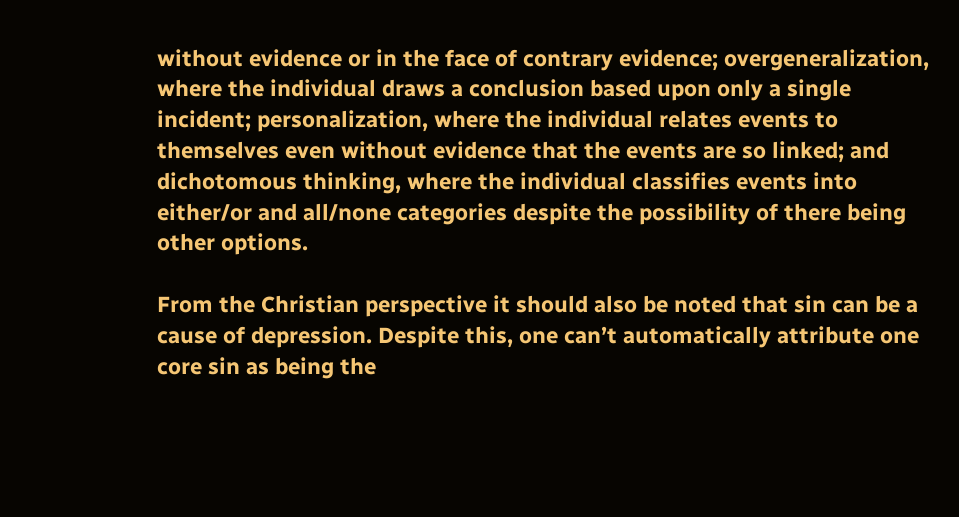without evidence or in the face of contrary evidence; overgeneralization, where the individual draws a conclusion based upon only a single incident; personalization, where the individual relates events to themselves even without evidence that the events are so linked; and dichotomous thinking, where the individual classifies events into either/or and all/none categories despite the possibility of there being other options.

From the Christian perspective it should also be noted that sin can be a cause of depression. Despite this, one can’t automatically attribute one core sin as being the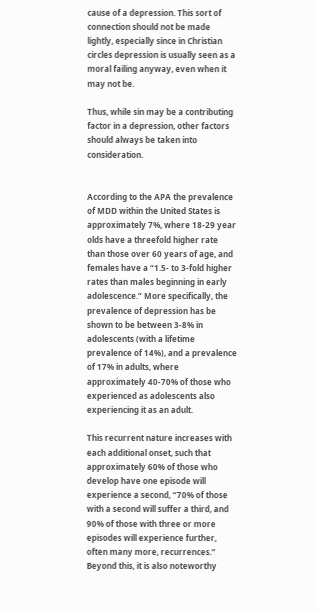cause of a depression. This sort of connection should not be made lightly, especially since in Christian circles depression is usually seen as a moral failing anyway, even when it may not be.

Thus, while sin may be a contributing factor in a depression, other factors should always be taken into consideration.


According to the APA the prevalence of MDD within the United States is approximately 7%, where 18-29 year olds have a threefold higher rate than those over 60 years of age, and females have a “1.5- to 3-fold higher rates than males beginning in early adolescence.” More specifically, the prevalence of depression has be shown to be between 3-8% in adolescents (with a lifetime prevalence of 14%), and a prevalence of 17% in adults, where approximately 40-70% of those who experienced as adolescents also experiencing it as an adult.

This recurrent nature increases with each additional onset, such that approximately 60% of those who develop have one episode will experience a second, “70% of those with a second will suffer a third, and 90% of those with three or more episodes will experience further, often many more, recurrences.” Beyond this, it is also noteworthy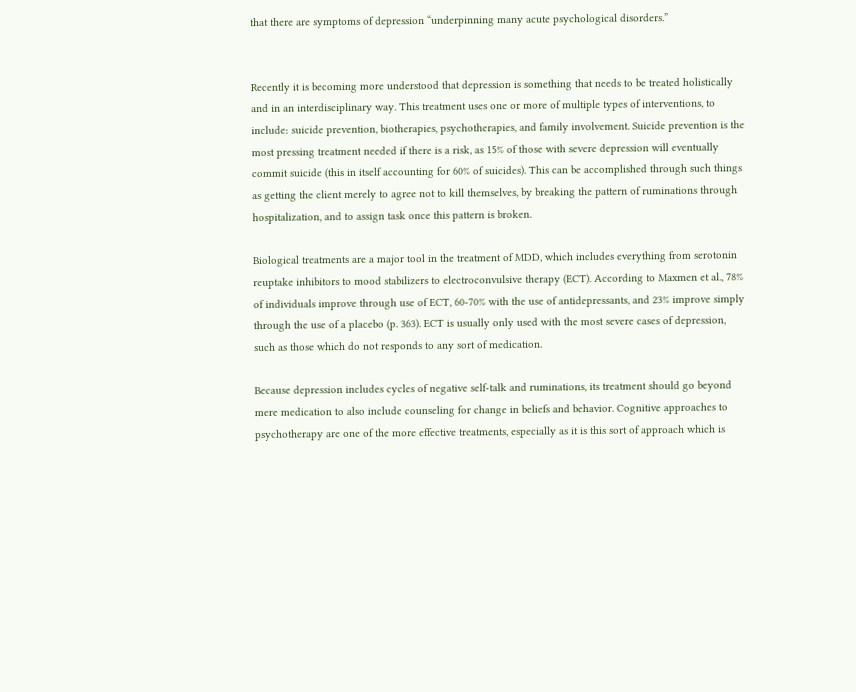that there are symptoms of depression “underpinning many acute psychological disorders.”


Recently it is becoming more understood that depression is something that needs to be treated holistically and in an interdisciplinary way. This treatment uses one or more of multiple types of interventions, to include: suicide prevention, biotherapies, psychotherapies, and family involvement. Suicide prevention is the most pressing treatment needed if there is a risk, as 15% of those with severe depression will eventually commit suicide (this in itself accounting for 60% of suicides). This can be accomplished through such things as getting the client merely to agree not to kill themselves, by breaking the pattern of ruminations through hospitalization, and to assign task once this pattern is broken.

Biological treatments are a major tool in the treatment of MDD, which includes everything from serotonin reuptake inhibitors to mood stabilizers to electroconvulsive therapy (ECT). According to Maxmen et al., 78% of individuals improve through use of ECT, 60-70% with the use of antidepressants, and 23% improve simply through the use of a placebo (p. 363). ECT is usually only used with the most severe cases of depression, such as those which do not responds to any sort of medication.

Because depression includes cycles of negative self-talk and ruminations, its treatment should go beyond mere medication to also include counseling for change in beliefs and behavior. Cognitive approaches to psychotherapy are one of the more effective treatments, especially as it is this sort of approach which is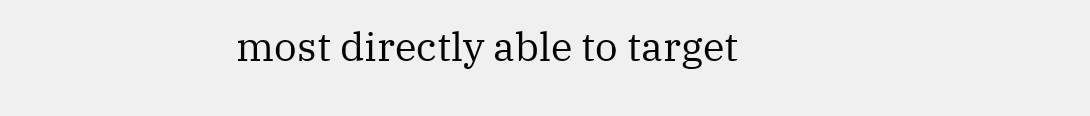most directly able to target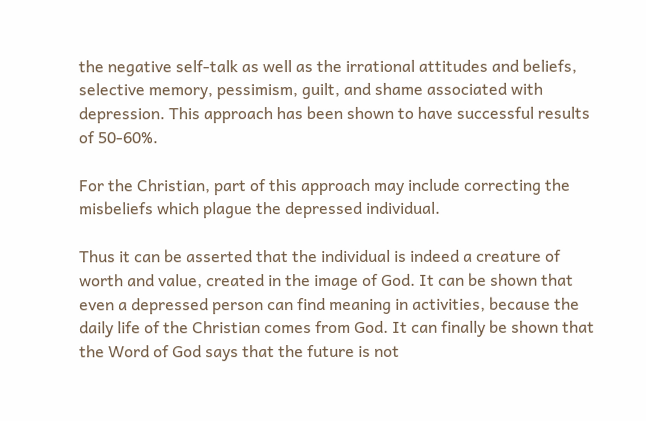the negative self-talk as well as the irrational attitudes and beliefs, selective memory, pessimism, guilt, and shame associated with depression. This approach has been shown to have successful results of 50-60%.

For the Christian, part of this approach may include correcting the misbeliefs which plague the depressed individual.

Thus it can be asserted that the individual is indeed a creature of worth and value, created in the image of God. It can be shown that even a depressed person can find meaning in activities, because the daily life of the Christian comes from God. It can finally be shown that the Word of God says that the future is not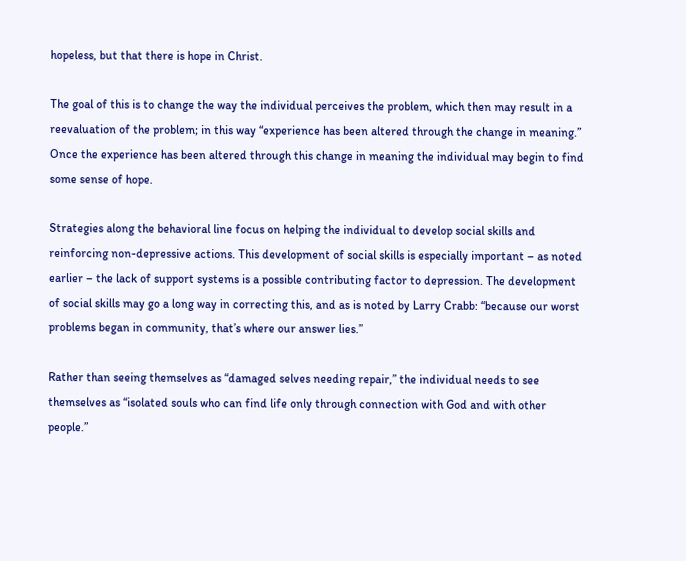hopeless, but that there is hope in Christ.

The goal of this is to change the way the individual perceives the problem, which then may result in a reevaluation of the problem; in this way “experience has been altered through the change in meaning.” Once the experience has been altered through this change in meaning the individual may begin to find some sense of hope.

Strategies along the behavioral line focus on helping the individual to develop social skills and reinforcing non-depressive actions. This development of social skills is especially important – as noted earlier – the lack of support systems is a possible contributing factor to depression. The development of social skills may go a long way in correcting this, and as is noted by Larry Crabb: “because our worst problems began in community, that’s where our answer lies.”

Rather than seeing themselves as “damaged selves needing repair,” the individual needs to see themselves as “isolated souls who can find life only through connection with God and with other people.”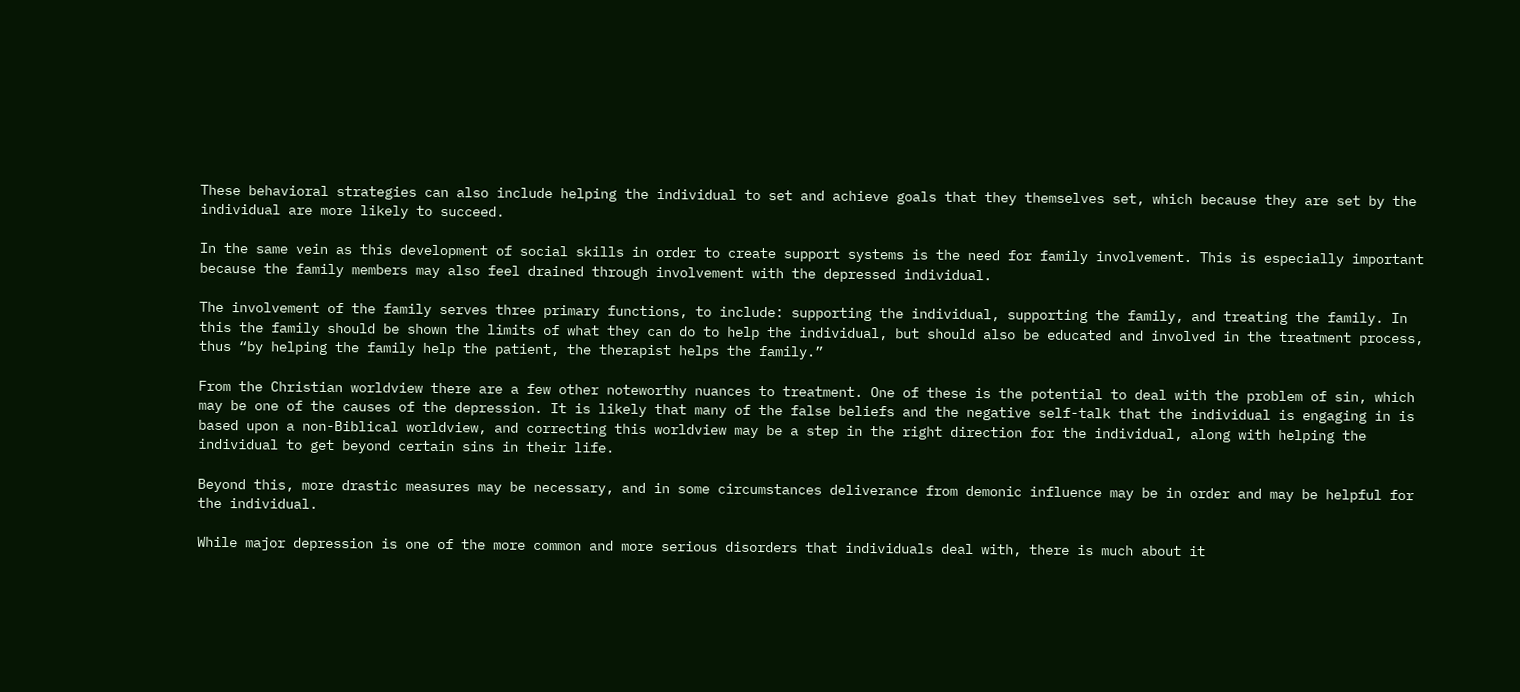These behavioral strategies can also include helping the individual to set and achieve goals that they themselves set, which because they are set by the individual are more likely to succeed.

In the same vein as this development of social skills in order to create support systems is the need for family involvement. This is especially important because the family members may also feel drained through involvement with the depressed individual.

The involvement of the family serves three primary functions, to include: supporting the individual, supporting the family, and treating the family. In this the family should be shown the limits of what they can do to help the individual, but should also be educated and involved in the treatment process, thus “by helping the family help the patient, the therapist helps the family.”

From the Christian worldview there are a few other noteworthy nuances to treatment. One of these is the potential to deal with the problem of sin, which may be one of the causes of the depression. It is likely that many of the false beliefs and the negative self-talk that the individual is engaging in is based upon a non-Biblical worldview, and correcting this worldview may be a step in the right direction for the individual, along with helping the individual to get beyond certain sins in their life.

Beyond this, more drastic measures may be necessary, and in some circumstances deliverance from demonic influence may be in order and may be helpful for the individual.

While major depression is one of the more common and more serious disorders that individuals deal with, there is much about it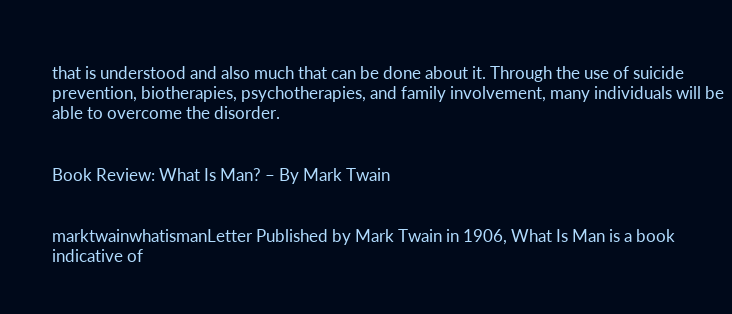that is understood and also much that can be done about it. Through the use of suicide prevention, biotherapies, psychotherapies, and family involvement, many individuals will be able to overcome the disorder.


Book Review: What Is Man? – By Mark Twain


marktwainwhatismanLetter Published by Mark Twain in 1906, What Is Man is a book indicative of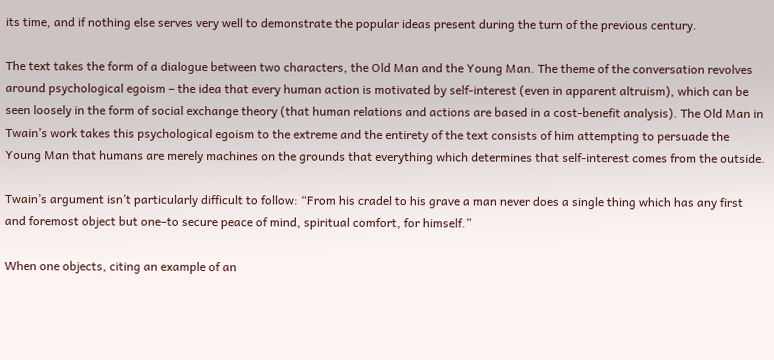its time, and if nothing else serves very well to demonstrate the popular ideas present during the turn of the previous century.

The text takes the form of a dialogue between two characters, the Old Man and the Young Man. The theme of the conversation revolves around psychological egoism – the idea that every human action is motivated by self-interest (even in apparent altruism), which can be seen loosely in the form of social exchange theory (that human relations and actions are based in a cost-benefit analysis). The Old Man in Twain’s work takes this psychological egoism to the extreme and the entirety of the text consists of him attempting to persuade the Young Man that humans are merely machines on the grounds that everything which determines that self-interest comes from the outside.

Twain’s argument isn’t particularly difficult to follow: “From his cradel to his grave a man never does a single thing which has any first and foremost object but one–to secure peace of mind, spiritual comfort, for himself.”

When one objects, citing an example of an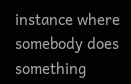instance where somebody does something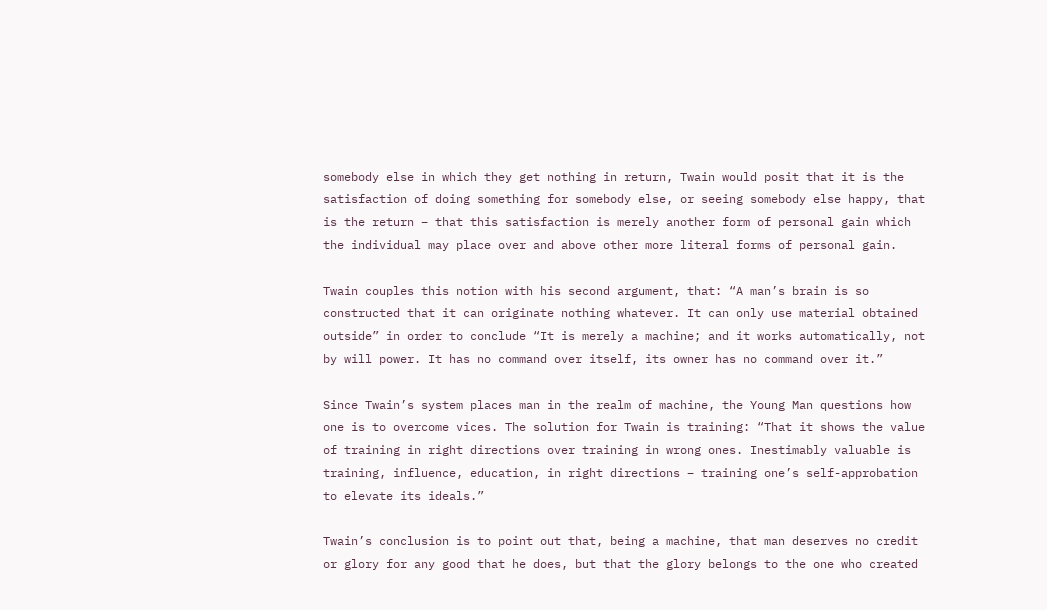somebody else in which they get nothing in return, Twain would posit that it is the satisfaction of doing something for somebody else, or seeing somebody else happy, that is the return – that this satisfaction is merely another form of personal gain which the individual may place over and above other more literal forms of personal gain.

Twain couples this notion with his second argument, that: “A man’s brain is so constructed that it can originate nothing whatever. It can only use material obtained outside” in order to conclude “It is merely a machine; and it works automatically, not by will power. It has no command over itself, its owner has no command over it.”

Since Twain’s system places man in the realm of machine, the Young Man questions how one is to overcome vices. The solution for Twain is training: “That it shows the value of training in right directions over training in wrong ones. Inestimably valuable is training, influence, education, in right directions – training one’s self-approbation to elevate its ideals.”

Twain’s conclusion is to point out that, being a machine, that man deserves no credit or glory for any good that he does, but that the glory belongs to the one who created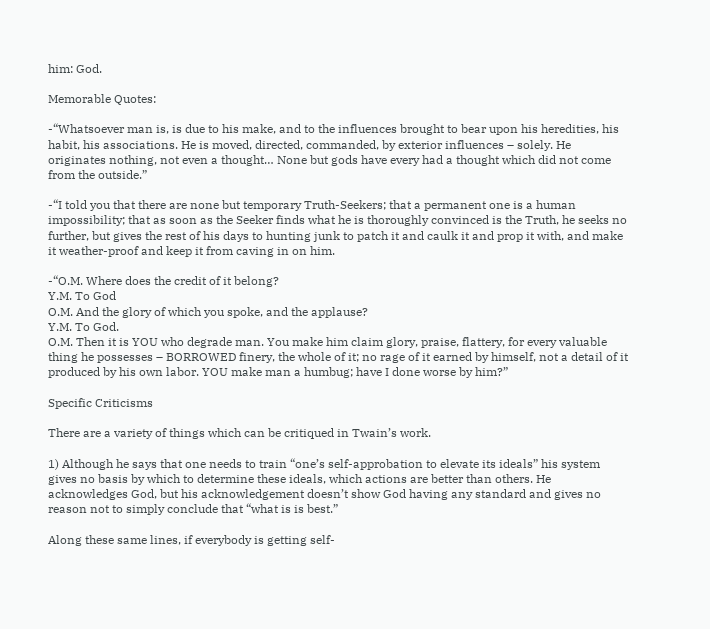him: God.

Memorable Quotes:

-“Whatsoever man is, is due to his make, and to the influences brought to bear upon his heredities, his habit, his associations. He is moved, directed, commanded, by exterior influences – solely. He originates nothing, not even a thought… None but gods have every had a thought which did not come from the outside.”

-“I told you that there are none but temporary Truth-Seekers; that a permanent one is a human impossibility; that as soon as the Seeker finds what he is thoroughly convinced is the Truth, he seeks no further, but gives the rest of his days to hunting junk to patch it and caulk it and prop it with, and make it weather-proof and keep it from caving in on him.

-“O.M. Where does the credit of it belong?
Y.M. To God
O.M. And the glory of which you spoke, and the applause?
Y.M. To God.
O.M. Then it is YOU who degrade man. You make him claim glory, praise, flattery, for every valuable thing he possesses – BORROWED finery, the whole of it; no rage of it earned by himself, not a detail of it produced by his own labor. YOU make man a humbug; have I done worse by him?”

Specific Criticisms

There are a variety of things which can be critiqued in Twain’s work.

1) Although he says that one needs to train “one’s self-approbation to elevate its ideals” his system gives no basis by which to determine these ideals, which actions are better than others. He acknowledges God, but his acknowledgement doesn’t show God having any standard and gives no reason not to simply conclude that “what is is best.”

Along these same lines, if everybody is getting self-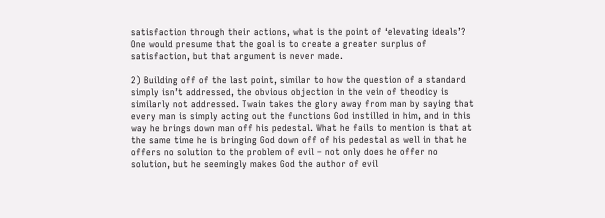satisfaction through their actions, what is the point of ‘elevating ideals’? One would presume that the goal is to create a greater surplus of satisfaction, but that argument is never made.

2) Building off of the last point, similar to how the question of a standard simply isn’t addressed, the obvious objection in the vein of theodicy is similarly not addressed. Twain takes the glory away from man by saying that every man is simply acting out the functions God instilled in him, and in this way he brings down man off his pedestal. What he fails to mention is that at the same time he is bringing God down off of his pedestal as well in that he offers no solution to the problem of evil – not only does he offer no solution, but he seemingly makes God the author of evil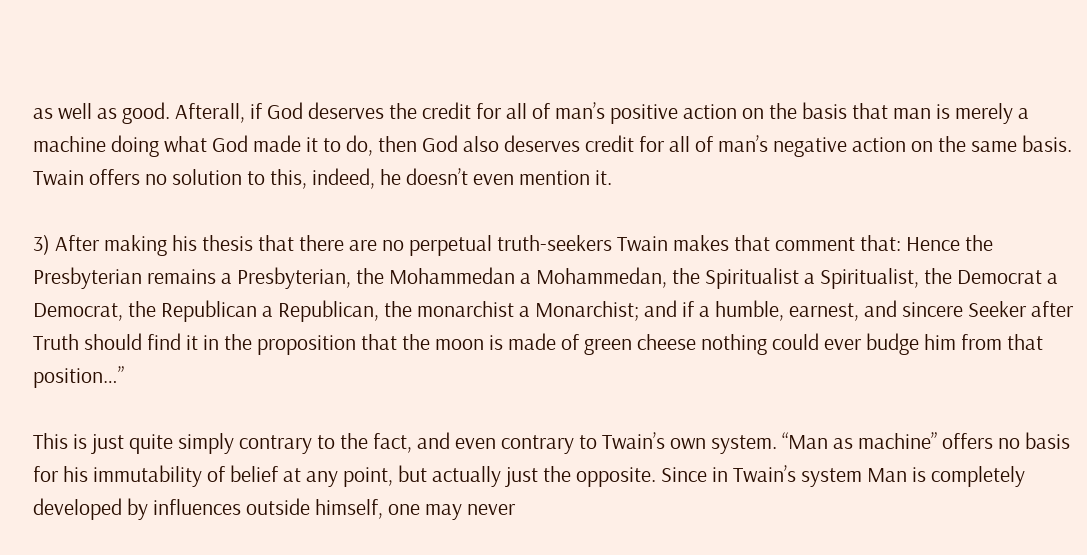as well as good. Afterall, if God deserves the credit for all of man’s positive action on the basis that man is merely a machine doing what God made it to do, then God also deserves credit for all of man’s negative action on the same basis. Twain offers no solution to this, indeed, he doesn’t even mention it.

3) After making his thesis that there are no perpetual truth-seekers Twain makes that comment that: Hence the Presbyterian remains a Presbyterian, the Mohammedan a Mohammedan, the Spiritualist a Spiritualist, the Democrat a Democrat, the Republican a Republican, the monarchist a Monarchist; and if a humble, earnest, and sincere Seeker after Truth should find it in the proposition that the moon is made of green cheese nothing could ever budge him from that position…”

This is just quite simply contrary to the fact, and even contrary to Twain’s own system. “Man as machine” offers no basis for his immutability of belief at any point, but actually just the opposite. Since in Twain’s system Man is completely developed by influences outside himself, one may never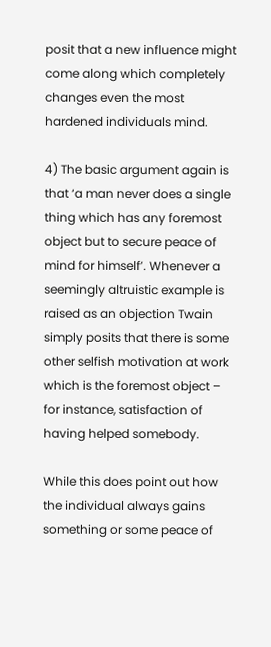posit that a new influence might come along which completely changes even the most hardened individuals mind.

4) The basic argument again is that ‘a man never does a single thing which has any foremost object but to secure peace of mind for himself’. Whenever a seemingly altruistic example is raised as an objection Twain simply posits that there is some other selfish motivation at work which is the foremost object – for instance, satisfaction of having helped somebody.

While this does point out how the individual always gains something or some peace of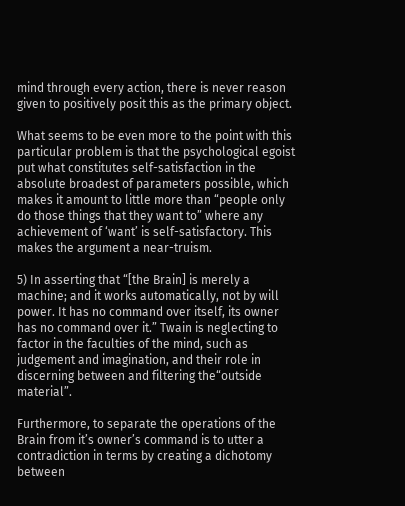mind through every action, there is never reason given to positively posit this as the primary object.

What seems to be even more to the point with this particular problem is that the psychological egoist put what constitutes self-satisfaction in the absolute broadest of parameters possible, which makes it amount to little more than “people only do those things that they want to” where any achievement of ‘want’ is self-satisfactory. This makes the argument a near-truism.

5) In asserting that “[the Brain] is merely a machine; and it works automatically, not by will power. It has no command over itself, its owner has no command over it.” Twain is neglecting to factor in the faculties of the mind, such as judgement and imagination, and their role in discerning between and filtering the“outside material”.

Furthermore, to separate the operations of the Brain from it’s owner’s command is to utter a contradiction in terms by creating a dichotomy between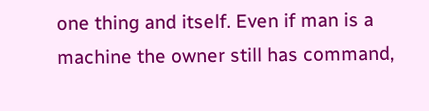one thing and itself. Even if man is a machine the owner still has command,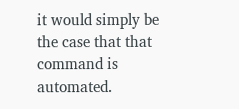it would simply be the case that that command is automated.